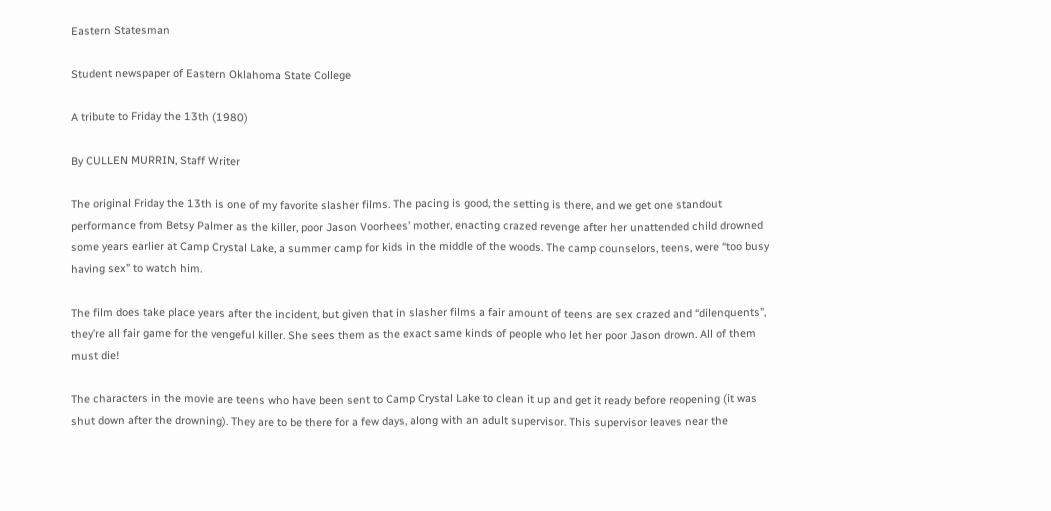Eastern Statesman

Student newspaper of Eastern Oklahoma State College

A tribute to Friday the 13th (1980)

By CULLEN MURRIN, Staff Writer

The original Friday the 13th is one of my favorite slasher films. The pacing is good, the setting is there, and we get one standout performance from Betsy Palmer as the killer, poor Jason Voorhees’ mother, enacting crazed revenge after her unattended child drowned some years earlier at Camp Crystal Lake, a summer camp for kids in the middle of the woods. The camp counselors, teens, were “too busy having sex” to watch him.

The film does take place years after the incident, but given that in slasher films a fair amount of teens are sex crazed and “dilenquents”, they’re all fair game for the vengeful killer. She sees them as the exact same kinds of people who let her poor Jason drown. All of them must die!

The characters in the movie are teens who have been sent to Camp Crystal Lake to clean it up and get it ready before reopening (it was shut down after the drowning). They are to be there for a few days, along with an adult supervisor. This supervisor leaves near the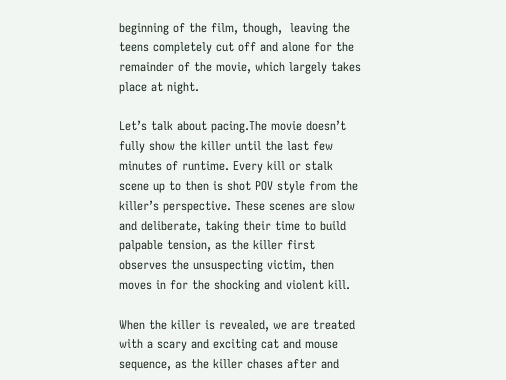beginning of the film, though,  leaving the teens completely cut off and alone for the remainder of the movie, which largely takes place at night.

Let’s talk about pacing.The movie doesn’t fully show the killer until the last few minutes of runtime. Every kill or stalk scene up to then is shot POV style from the killer’s perspective. These scenes are slow and deliberate, taking their time to build palpable tension, as the killer first observes the unsuspecting victim, then moves in for the shocking and violent kill.

When the killer is revealed, we are treated with a scary and exciting cat and mouse sequence, as the killer chases after and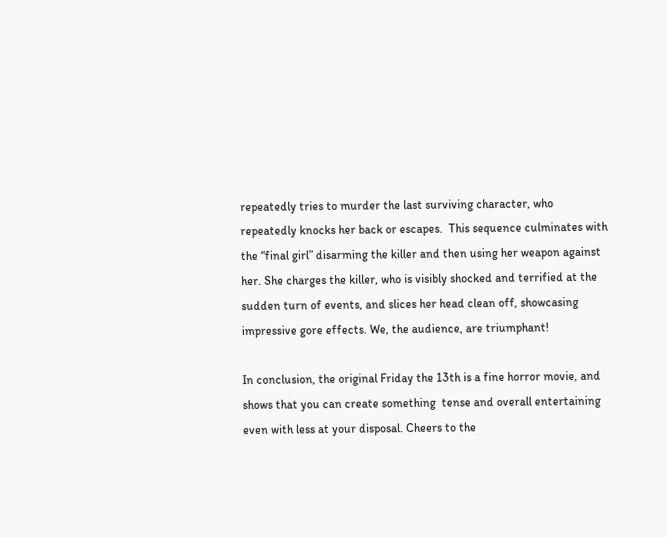repeatedly tries to murder the last surviving character, who repeatedly knocks her back or escapes.  This sequence culminates with the “final girl” disarming the killer and then using her weapon against her. She charges the killer, who is visibly shocked and terrified at the sudden turn of events, and slices her head clean off, showcasing impressive gore effects. We, the audience, are triumphant!

In conclusion, the original Friday the 13th is a fine horror movie, and shows that you can create something  tense and overall entertaining even with less at your disposal. Cheers to the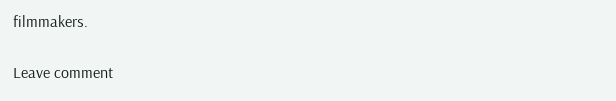filmmakers.

Leave comment